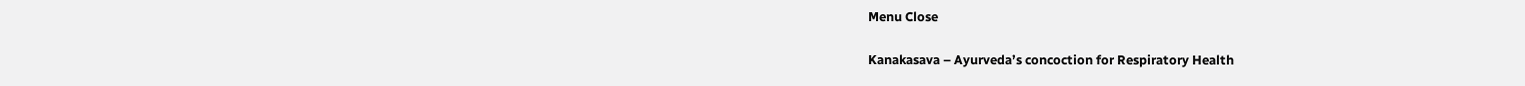Menu Close

Kanakasava – Ayurveda’s concoction for Respiratory Health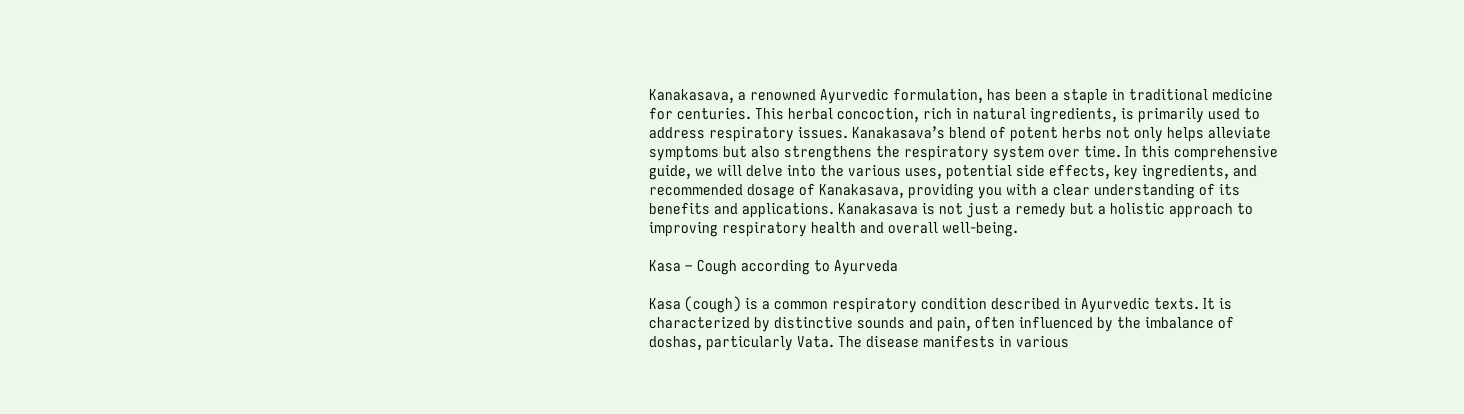Kanakasava, a renowned Ayurvedic formulation, has been a staple in traditional medicine for centuries. This herbal concoction, rich in natural ingredients, is primarily used to address respiratory issues. Kanakasava’s blend of potent herbs not only helps alleviate symptoms but also strengthens the respiratory system over time. In this comprehensive guide, we will delve into the various uses, potential side effects, key ingredients, and recommended dosage of Kanakasava, providing you with a clear understanding of its benefits and applications. Kanakasava is not just a remedy but a holistic approach to improving respiratory health and overall well-being.

Kasa – Cough according to Ayurveda

Kasa (cough) is a common respiratory condition described in Ayurvedic texts. It is characterized by distinctive sounds and pain, often influenced by the imbalance of doshas, particularly Vata. The disease manifests in various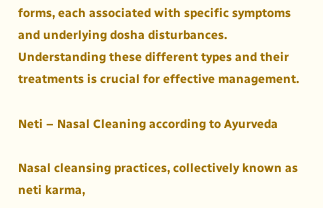forms, each associated with specific symptoms and underlying dosha disturbances. Understanding these different types and their treatments is crucial for effective management.

Neti – Nasal Cleaning according to Ayurveda

Nasal cleansing practices, collectively known as neti karma,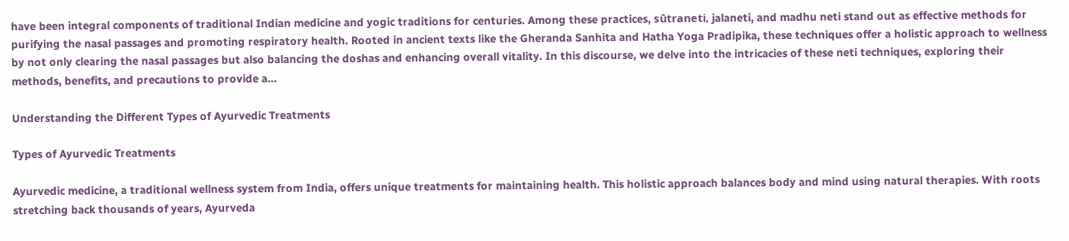have been integral components of traditional Indian medicine and yogic traditions for centuries. Among these practices, sūtraneti, jalaneti, and madhu neti stand out as effective methods for purifying the nasal passages and promoting respiratory health. Rooted in ancient texts like the Gheranda Sanhita and Hatha Yoga Pradipika, these techniques offer a holistic approach to wellness by not only clearing the nasal passages but also balancing the doshas and enhancing overall vitality. In this discourse, we delve into the intricacies of these neti techniques, exploring their methods, benefits, and precautions to provide a…

Understanding the Different Types of Ayurvedic Treatments

Types of Ayurvedic Treatments

Ayurvedic medicine, a traditional wellness system from India, offers unique treatments for maintaining health. This holistic approach balances body and mind using natural therapies. With roots stretching back thousands of years, Ayurveda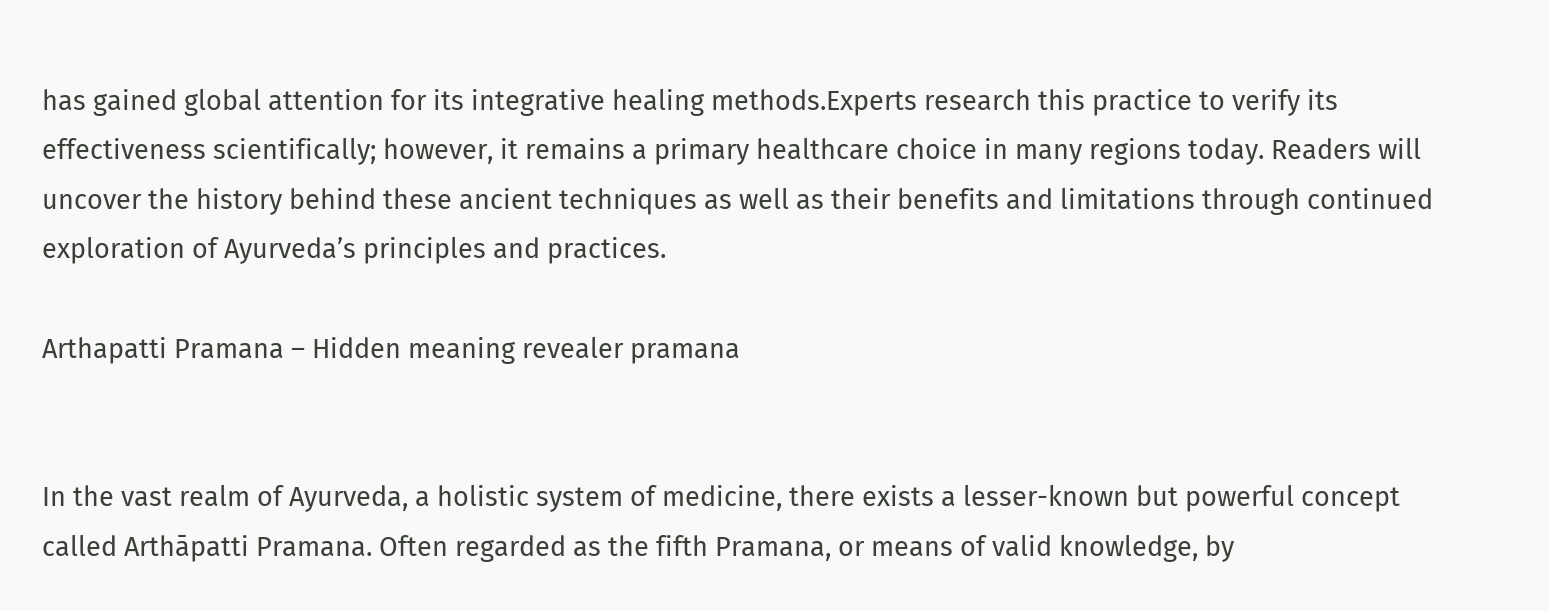has gained global attention for its integrative healing methods.Experts research this practice to verify its effectiveness scientifically; however, it remains a primary healthcare choice in many regions today. Readers will uncover the history behind these ancient techniques as well as their benefits and limitations through continued exploration of Ayurveda’s principles and practices.

Arthapatti Pramana – Hidden meaning revealer pramana


In the vast realm of Ayurveda, a holistic system of medicine, there exists a lesser-known but powerful concept called Arthāpatti Pramana. Often regarded as the fifth Pramana, or means of valid knowledge, by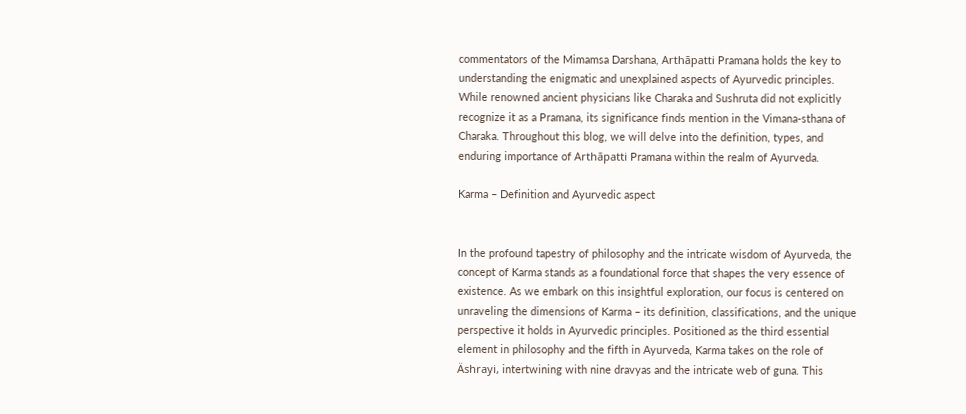commentators of the Mimamsa Darshana, Arthāpatti Pramana holds the key to understanding the enigmatic and unexplained aspects of Ayurvedic principles. While renowned ancient physicians like Charaka and Sushruta did not explicitly recognize it as a Pramana, its significance finds mention in the Vimana-sthana of Charaka. Throughout this blog, we will delve into the definition, types, and enduring importance of Arthāpatti Pramana within the realm of Ayurveda.

Karma – Definition and Ayurvedic aspect


In the profound tapestry of philosophy and the intricate wisdom of Ayurveda, the concept of Karma stands as a foundational force that shapes the very essence of existence. As we embark on this insightful exploration, our focus is centered on unraveling the dimensions of Karma – its definition, classifications, and the unique perspective it holds in Ayurvedic principles. Positioned as the third essential element in philosophy and the fifth in Ayurveda, Karma takes on the role of Äshrayi, intertwining with nine dravyas and the intricate web of guna. This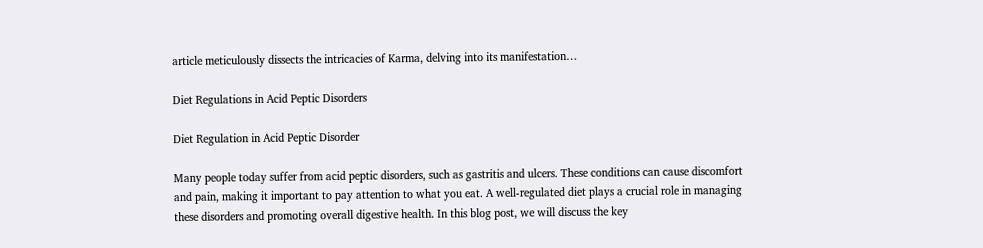article meticulously dissects the intricacies of Karma, delving into its manifestation…

Diet Regulations in Acid Peptic Disorders

Diet Regulation in Acid Peptic Disorder

Many people today suffer from acid peptic disorders, such as gastritis and ulcers. These conditions can cause discomfort and pain, making it important to pay attention to what you eat. A well-regulated diet plays a crucial role in managing these disorders and promoting overall digestive health. In this blog post, we will discuss the key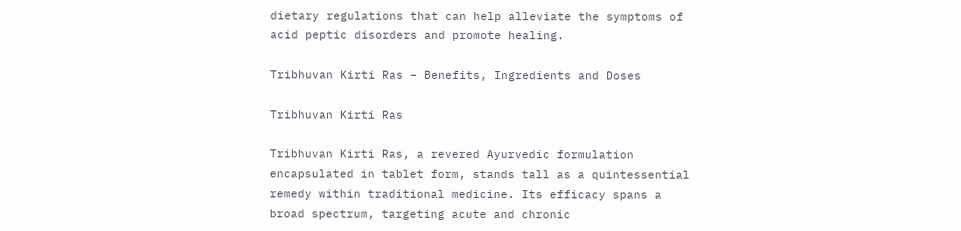dietary regulations that can help alleviate the symptoms of acid peptic disorders and promote healing.

Tribhuvan Kirti Ras – Benefits, Ingredients and Doses

Tribhuvan Kirti Ras

Tribhuvan Kirti Ras, a revered Ayurvedic formulation encapsulated in tablet form, stands tall as a quintessential remedy within traditional medicine. Its efficacy spans a broad spectrum, targeting acute and chronic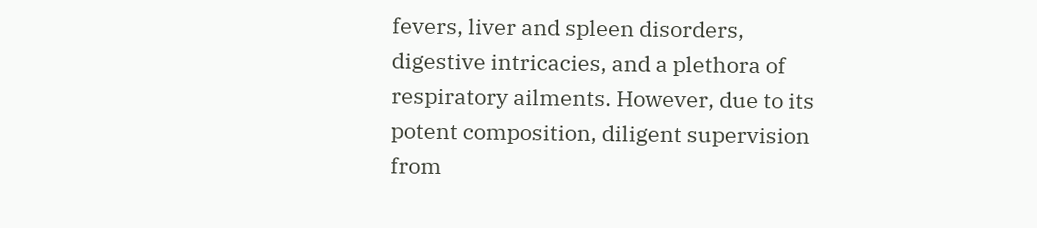fevers, liver and spleen disorders, digestive intricacies, and a plethora of respiratory ailments. However, due to its potent composition, diligent supervision from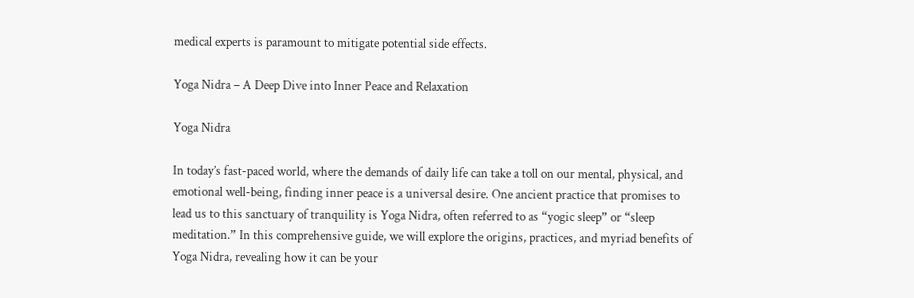medical experts is paramount to mitigate potential side effects.

Yoga Nidra – A Deep Dive into Inner Peace and Relaxation

Yoga Nidra

In today’s fast-paced world, where the demands of daily life can take a toll on our mental, physical, and emotional well-being, finding inner peace is a universal desire. One ancient practice that promises to lead us to this sanctuary of tranquility is Yoga Nidra, often referred to as “yogic sleep” or “sleep meditation.” In this comprehensive guide, we will explore the origins, practices, and myriad benefits of Yoga Nidra, revealing how it can be your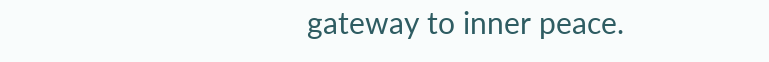gateway to inner peace.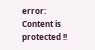error: Content is protected !!